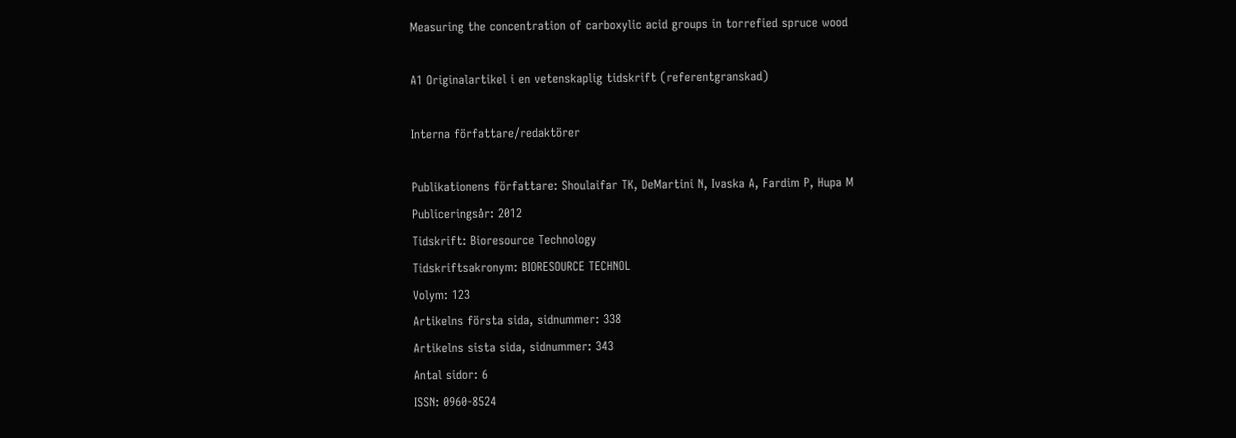Measuring the concentration of carboxylic acid groups in torrefied spruce wood

A1 Originalartikel i en vetenskaplig tidskrift (referentgranskad)

Interna författare/redaktörer

Publikationens författare: Shoulaifar TK, DeMartini N, Ivaska A, Fardim P, Hupa M
Publiceringsår: 2012
Tidskrift: Bioresource Technology
Tidskriftsakronym: BIORESOURCE TECHNOL
Volym: 123
Artikelns första sida, sidnummer: 338
Artikelns sista sida, sidnummer: 343
Antal sidor: 6
ISSN: 0960-8524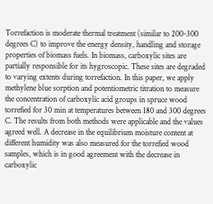Torrefaction is moderate thermal treatment (similar to 200-300 degrees C) to improve the energy density, handling and storage properties of biomass fuels. In biomass, carboxylic sites are partially responsible for its hygroscopic. These sites are degraded to varying extents during torrefaction. In this paper, we apply methylene blue sorption and potentiometric titration to measure the concentration of carboxylic acid groups in spruce wood torrefied for 30 min at temperatures between 180 and 300 degrees C. The results from both methods were applicable and the values agreed well. A decrease in the equilibrium moisture content at different humidity was also measured for the torrefied wood samples, which is in good agreement with the decrease in carboxylic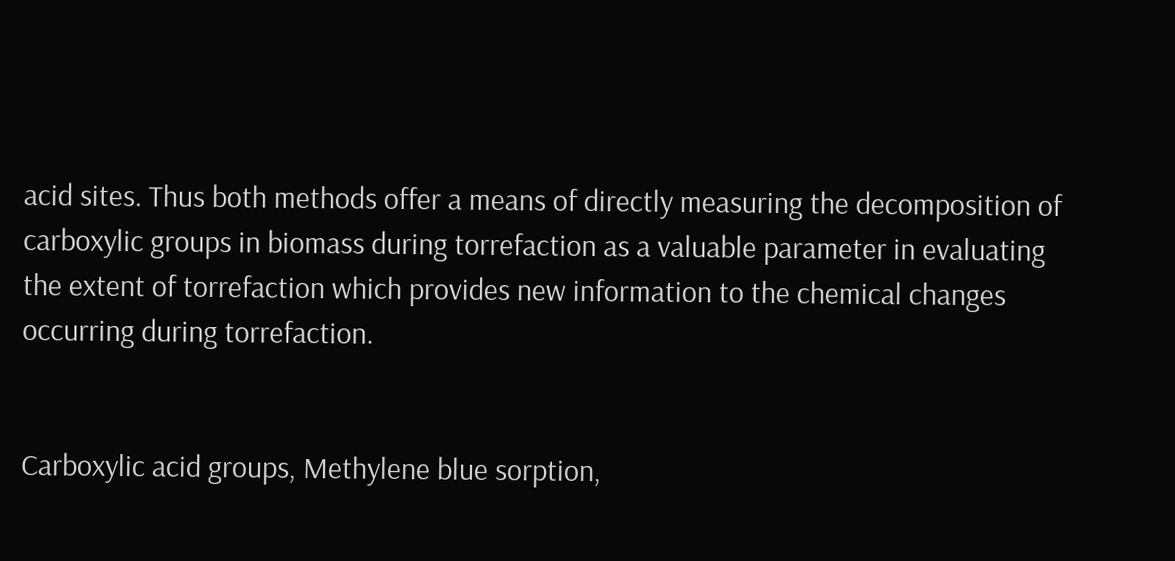acid sites. Thus both methods offer a means of directly measuring the decomposition of carboxylic groups in biomass during torrefaction as a valuable parameter in evaluating the extent of torrefaction which provides new information to the chemical changes occurring during torrefaction.


Carboxylic acid groups, Methylene blue sorption,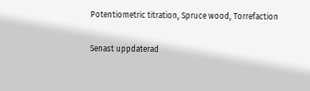Potentiometric titration, Spruce wood, Torrefaction

Senast uppdaterad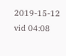2019-15-12 vid 04:08